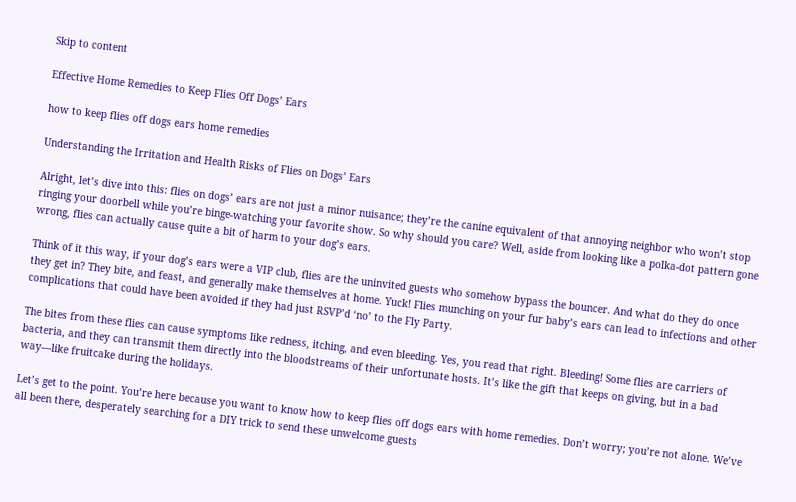Skip to content

Effective Home Remedies to Keep Flies Off Dogs’ Ears

how to keep flies off dogs ears home remedies

Understanding the Irritation and Health Risks of Flies on Dogs’ Ears

Alright, let’s dive into this: flies on dogs’ ears are not just a minor nuisance; they’re the canine equivalent of that annoying neighbor who won’t stop ringing your doorbell while you’re binge-watching your favorite show. So why should you care? Well, aside from looking like a polka-dot pattern gone wrong, flies can actually cause quite a bit of harm to your dog’s ears.

Think of it this way, if your dog’s ears were a VIP club, flies are the uninvited guests who somehow bypass the bouncer. And what do they do once they get in? They bite, and feast, and generally make themselves at home. Yuck! Flies munching on your fur baby’s ears can lead to infections and other complications that could have been avoided if they had just RSVP’d ‘no’ to the Fly Party.

The bites from these flies can cause symptoms like redness, itching, and even bleeding. Yes, you read that right. Bleeding! Some flies are carriers of bacteria, and they can transmit them directly into the bloodstreams of their unfortunate hosts. It’s like the gift that keeps on giving, but in a bad way—like fruitcake during the holidays.

Let’s get to the point. You’re here because you want to know how to keep flies off dogs ears with home remedies. Don’t worry; you’re not alone. We’ve all been there, desperately searching for a DIY trick to send these unwelcome guests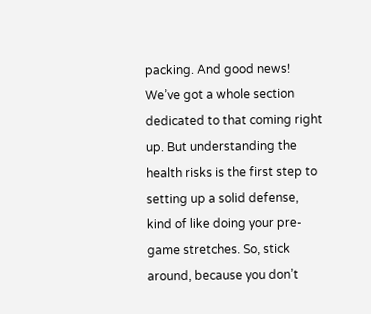packing. And good news! We’ve got a whole section dedicated to that coming right up. But understanding the health risks is the first step to setting up a solid defense, kind of like doing your pre-game stretches. So, stick around, because you don’t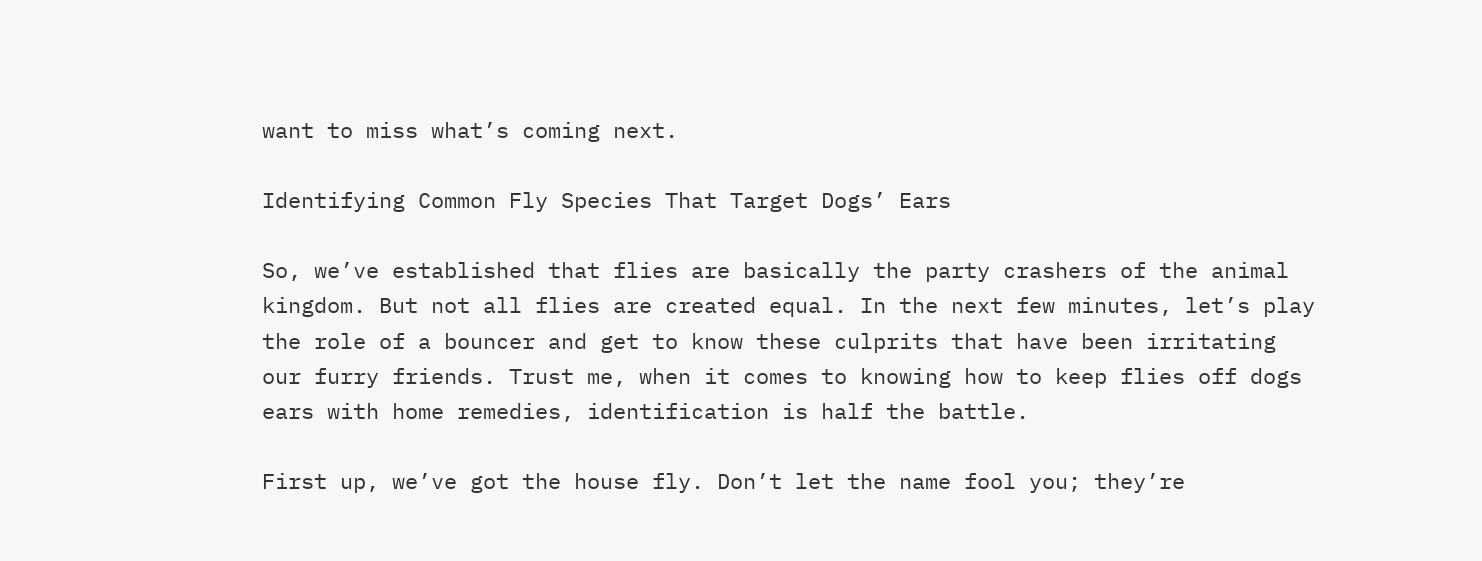want to miss what’s coming next.

Identifying Common Fly Species That Target Dogs’ Ears

So, we’ve established that flies are basically the party crashers of the animal kingdom. But not all flies are created equal. In the next few minutes, let’s play the role of a bouncer and get to know these culprits that have been irritating our furry friends. Trust me, when it comes to knowing how to keep flies off dogs ears with home remedies, identification is half the battle.

First up, we’ve got the house fly. Don’t let the name fool you; they’re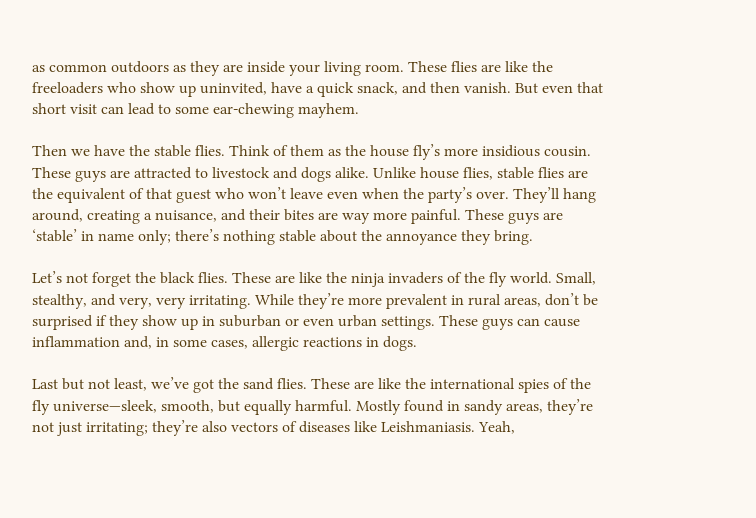as common outdoors as they are inside your living room. These flies are like the freeloaders who show up uninvited, have a quick snack, and then vanish. But even that short visit can lead to some ear-chewing mayhem.

Then we have the stable flies. Think of them as the house fly’s more insidious cousin. These guys are attracted to livestock and dogs alike. Unlike house flies, stable flies are the equivalent of that guest who won’t leave even when the party’s over. They’ll hang around, creating a nuisance, and their bites are way more painful. These guys are ‘stable’ in name only; there’s nothing stable about the annoyance they bring.

Let’s not forget the black flies. These are like the ninja invaders of the fly world. Small, stealthy, and very, very irritating. While they’re more prevalent in rural areas, don’t be surprised if they show up in suburban or even urban settings. These guys can cause inflammation and, in some cases, allergic reactions in dogs.

Last but not least, we’ve got the sand flies. These are like the international spies of the fly universe—sleek, smooth, but equally harmful. Mostly found in sandy areas, they’re not just irritating; they’re also vectors of diseases like Leishmaniasis. Yeah,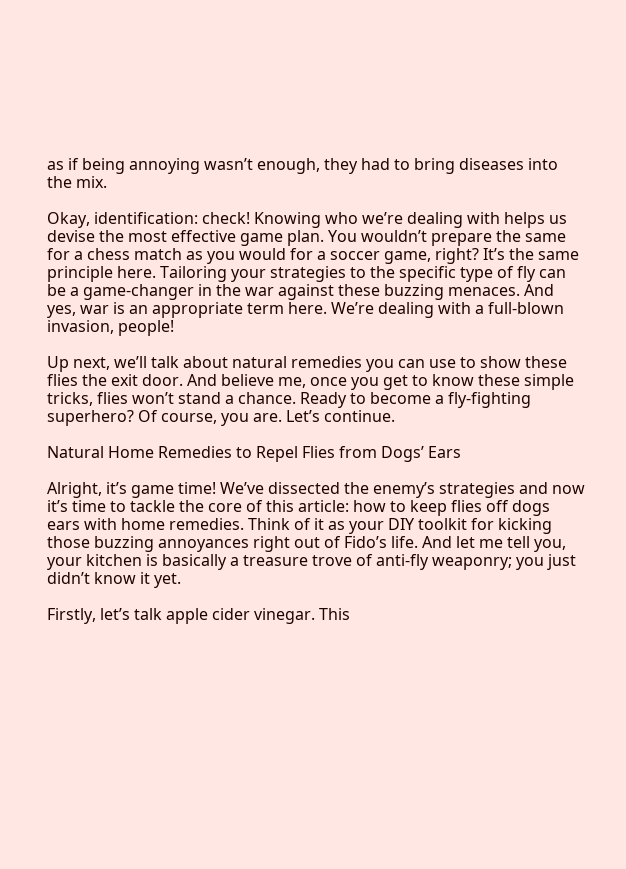as if being annoying wasn’t enough, they had to bring diseases into the mix.

Okay, identification: check! Knowing who we’re dealing with helps us devise the most effective game plan. You wouldn’t prepare the same for a chess match as you would for a soccer game, right? It’s the same principle here. Tailoring your strategies to the specific type of fly can be a game-changer in the war against these buzzing menaces. And yes, war is an appropriate term here. We’re dealing with a full-blown invasion, people!

Up next, we’ll talk about natural remedies you can use to show these flies the exit door. And believe me, once you get to know these simple tricks, flies won’t stand a chance. Ready to become a fly-fighting superhero? Of course, you are. Let’s continue.

Natural Home Remedies to Repel Flies from Dogs’ Ears

Alright, it’s game time! We’ve dissected the enemy’s strategies and now it’s time to tackle the core of this article: how to keep flies off dogs ears with home remedies. Think of it as your DIY toolkit for kicking those buzzing annoyances right out of Fido’s life. And let me tell you, your kitchen is basically a treasure trove of anti-fly weaponry; you just didn’t know it yet.

Firstly, let’s talk apple cider vinegar. This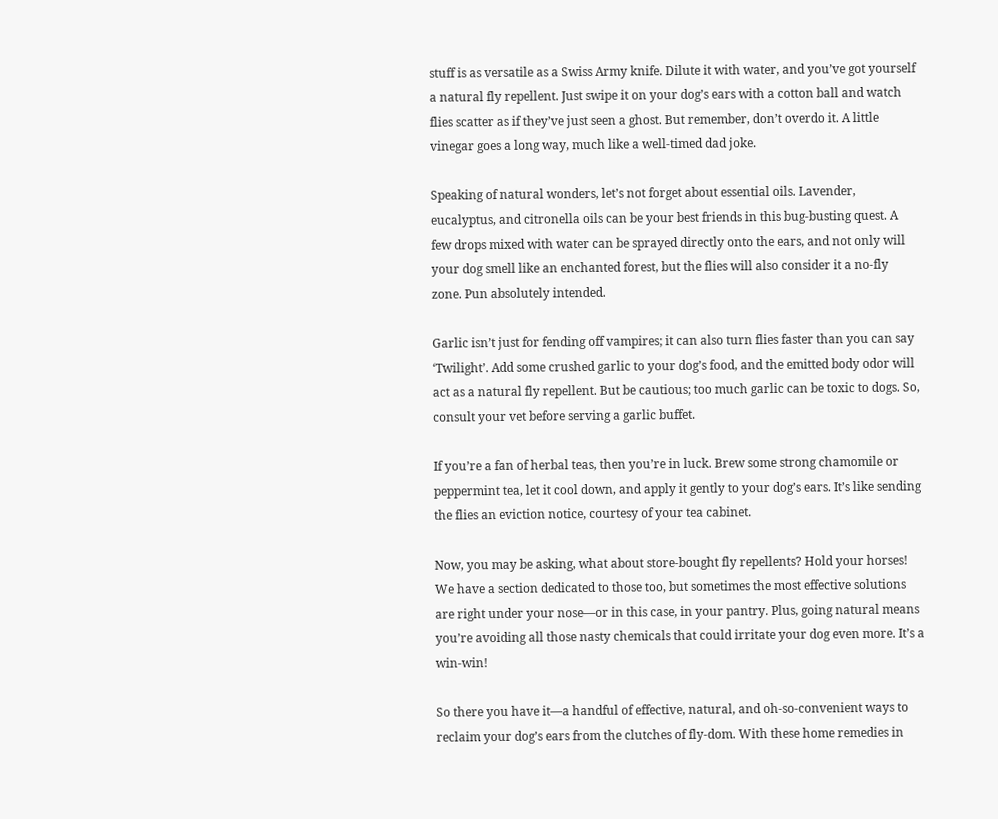stuff is as versatile as a Swiss Army knife. Dilute it with water, and you’ve got yourself a natural fly repellent. Just swipe it on your dog’s ears with a cotton ball and watch flies scatter as if they’ve just seen a ghost. But remember, don’t overdo it. A little vinegar goes a long way, much like a well-timed dad joke.

Speaking of natural wonders, let’s not forget about essential oils. Lavender, eucalyptus, and citronella oils can be your best friends in this bug-busting quest. A few drops mixed with water can be sprayed directly onto the ears, and not only will your dog smell like an enchanted forest, but the flies will also consider it a no-fly zone. Pun absolutely intended.

Garlic isn’t just for fending off vampires; it can also turn flies faster than you can say ‘Twilight’. Add some crushed garlic to your dog’s food, and the emitted body odor will act as a natural fly repellent. But be cautious; too much garlic can be toxic to dogs. So, consult your vet before serving a garlic buffet.

If you’re a fan of herbal teas, then you’re in luck. Brew some strong chamomile or peppermint tea, let it cool down, and apply it gently to your dog’s ears. It’s like sending the flies an eviction notice, courtesy of your tea cabinet.

Now, you may be asking, what about store-bought fly repellents? Hold your horses! We have a section dedicated to those too, but sometimes the most effective solutions are right under your nose—or in this case, in your pantry. Plus, going natural means you’re avoiding all those nasty chemicals that could irritate your dog even more. It’s a win-win!

So there you have it—a handful of effective, natural, and oh-so-convenient ways to reclaim your dog’s ears from the clutches of fly-dom. With these home remedies in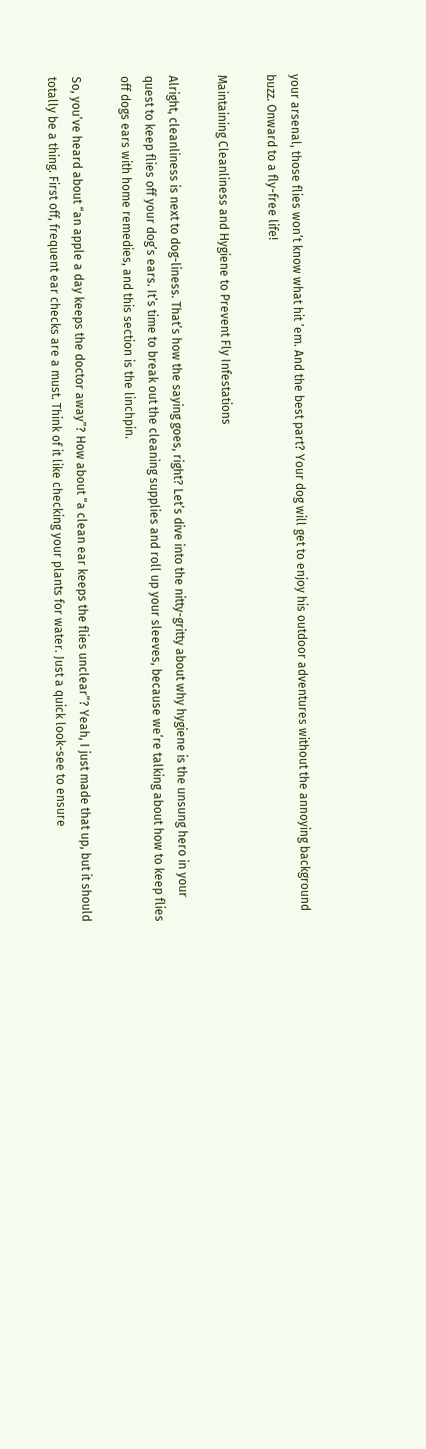your arsenal, those flies won’t know what hit ’em. And the best part? Your dog will get to enjoy his outdoor adventures without the annoying background buzz. Onward to a fly-free life!

Maintaining Cleanliness and Hygiene to Prevent Fly Infestations

Alright, cleanliness is next to dog-liness. That’s how the saying goes, right? Let’s dive into the nitty-gritty about why hygiene is the unsung hero in your quest to keep flies off your dog’s ears. It’s time to break out the cleaning supplies and roll up your sleeves, because we’re talking about how to keep flies off dogs ears with home remedies, and this section is the linchpin.

So, you’ve heard about “an apple a day keeps the doctor away”? How about “a clean ear keeps the flies unclear”? Yeah, I just made that up, but it should totally be a thing. First off, frequent ear checks are a must. Think of it like checking your plants for water. Just a quick look-see to ensure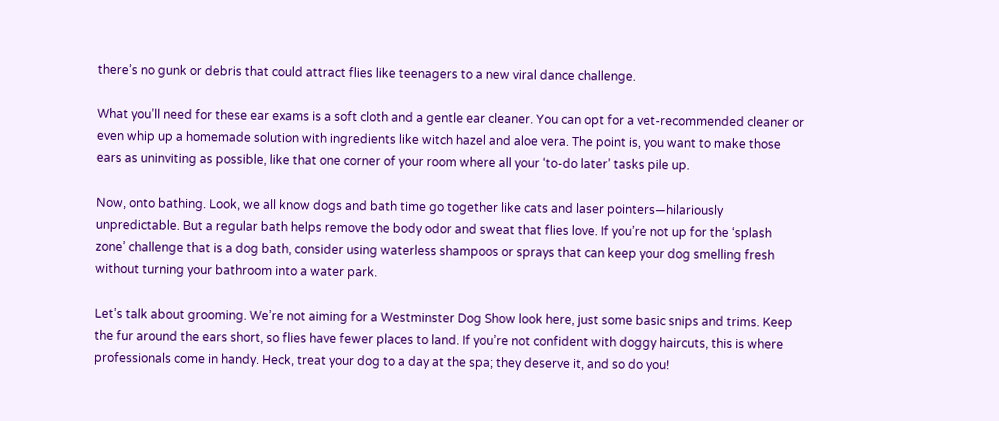there’s no gunk or debris that could attract flies like teenagers to a new viral dance challenge.

What you’ll need for these ear exams is a soft cloth and a gentle ear cleaner. You can opt for a vet-recommended cleaner or even whip up a homemade solution with ingredients like witch hazel and aloe vera. The point is, you want to make those ears as uninviting as possible, like that one corner of your room where all your ‘to-do later’ tasks pile up.

Now, onto bathing. Look, we all know dogs and bath time go together like cats and laser pointers—hilariously unpredictable. But a regular bath helps remove the body odor and sweat that flies love. If you’re not up for the ‘splash zone’ challenge that is a dog bath, consider using waterless shampoos or sprays that can keep your dog smelling fresh without turning your bathroom into a water park.

Let’s talk about grooming. We’re not aiming for a Westminster Dog Show look here, just some basic snips and trims. Keep the fur around the ears short, so flies have fewer places to land. If you’re not confident with doggy haircuts, this is where professionals come in handy. Heck, treat your dog to a day at the spa; they deserve it, and so do you!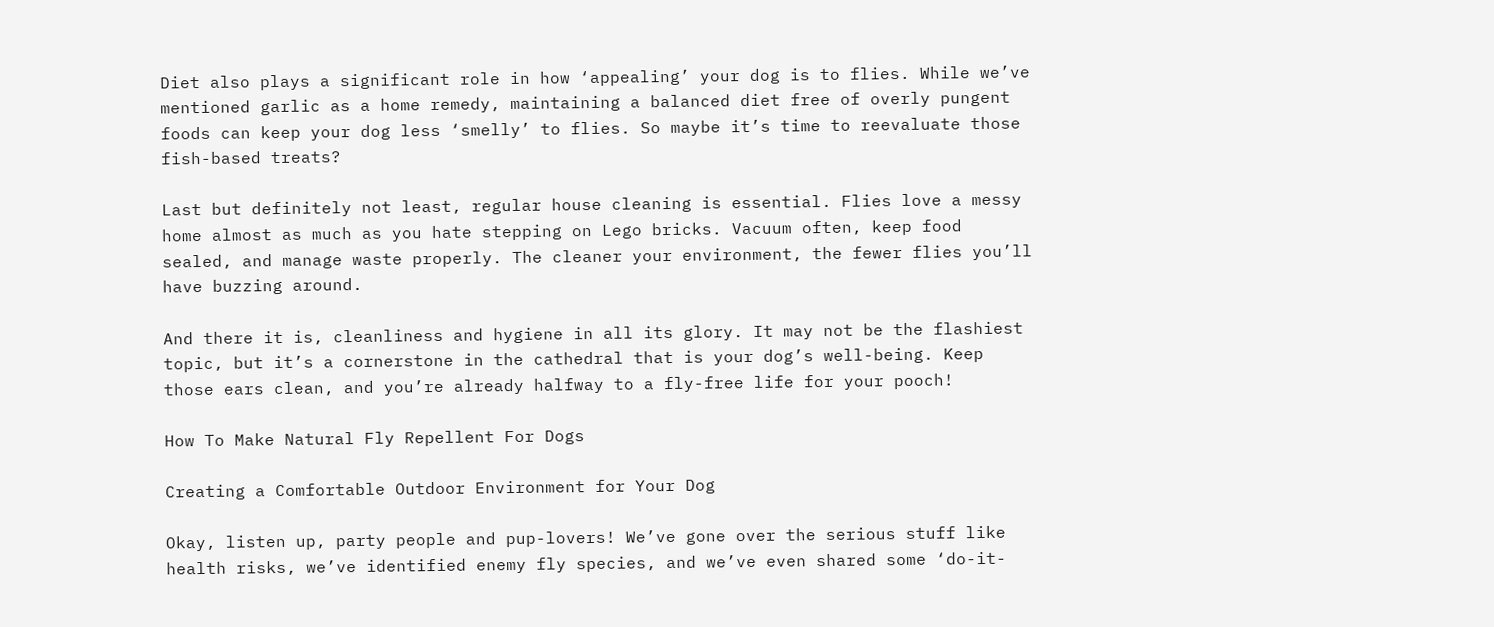Diet also plays a significant role in how ‘appealing’ your dog is to flies. While we’ve mentioned garlic as a home remedy, maintaining a balanced diet free of overly pungent foods can keep your dog less ‘smelly’ to flies. So maybe it’s time to reevaluate those fish-based treats?

Last but definitely not least, regular house cleaning is essential. Flies love a messy home almost as much as you hate stepping on Lego bricks. Vacuum often, keep food sealed, and manage waste properly. The cleaner your environment, the fewer flies you’ll have buzzing around.

And there it is, cleanliness and hygiene in all its glory. It may not be the flashiest topic, but it’s a cornerstone in the cathedral that is your dog’s well-being. Keep those ears clean, and you’re already halfway to a fly-free life for your pooch!

How To Make Natural Fly Repellent For Dogs

Creating a Comfortable Outdoor Environment for Your Dog

Okay, listen up, party people and pup-lovers! We’ve gone over the serious stuff like health risks, we’ve identified enemy fly species, and we’ve even shared some ‘do-it-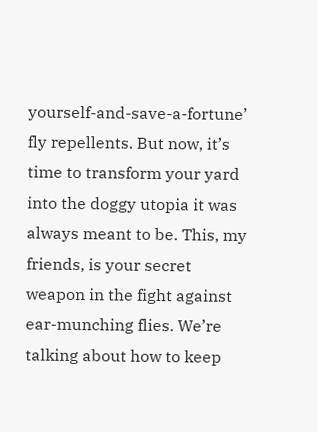yourself-and-save-a-fortune’ fly repellents. But now, it’s time to transform your yard into the doggy utopia it was always meant to be. This, my friends, is your secret weapon in the fight against ear-munching flies. We’re talking about how to keep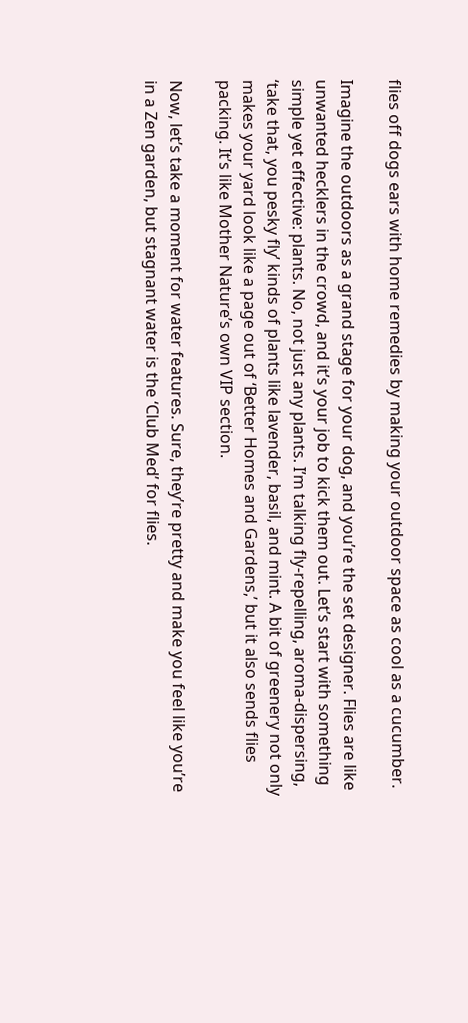flies off dogs ears with home remedies by making your outdoor space as cool as a cucumber.

Imagine the outdoors as a grand stage for your dog, and you’re the set designer. Flies are like unwanted hecklers in the crowd, and it’s your job to kick them out. Let’s start with something simple yet effective: plants. No, not just any plants. I’m talking fly-repelling, aroma-dispersing, ‘take that, you pesky fly’ kinds of plants like lavender, basil, and mint. A bit of greenery not only makes your yard look like a page out of ‘Better Homes and Gardens,’ but it also sends flies packing. It’s like Mother Nature’s own VIP section.

Now, let’s take a moment for water features. Sure, they’re pretty and make you feel like you’re in a Zen garden, but stagnant water is the ‘Club Med’ for flies.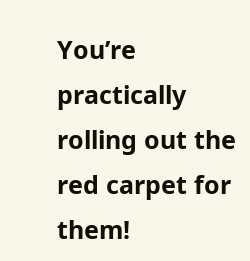You’re practically rolling out the red carpet for them!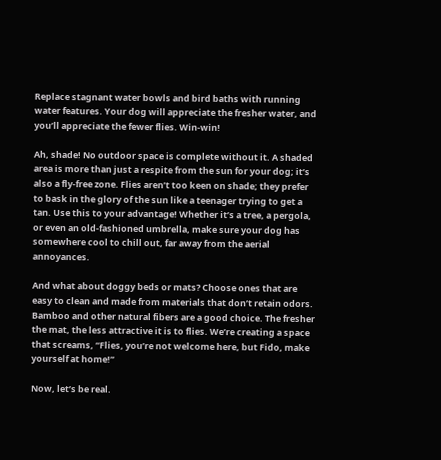Replace stagnant water bowls and bird baths with running water features. Your dog will appreciate the fresher water, and you’ll appreciate the fewer flies. Win-win!

Ah, shade! No outdoor space is complete without it. A shaded area is more than just a respite from the sun for your dog; it’s also a fly-free zone. Flies aren’t too keen on shade; they prefer to bask in the glory of the sun like a teenager trying to get a tan. Use this to your advantage! Whether it’s a tree, a pergola, or even an old-fashioned umbrella, make sure your dog has somewhere cool to chill out, far away from the aerial annoyances.

And what about doggy beds or mats? Choose ones that are easy to clean and made from materials that don’t retain odors. Bamboo and other natural fibers are a good choice. The fresher the mat, the less attractive it is to flies. We’re creating a space that screams, “Flies, you’re not welcome here, but Fido, make yourself at home!”

Now, let’s be real.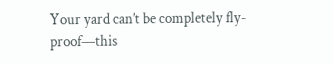Your yard can’t be completely fly-proof—this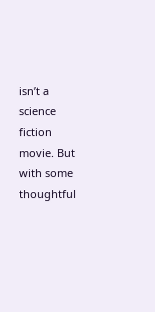isn’t a science fiction movie. But with some thoughtful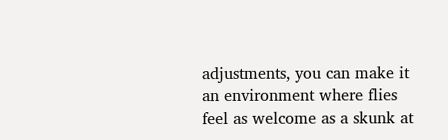adjustments, you can make it an environment where flies feel as welcome as a skunk at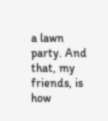a lawn party. And that, my friends, is how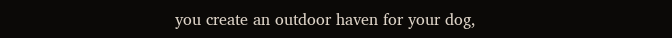you create an outdoor haven for your dog,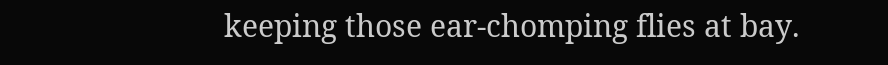keeping those ear-chomping flies at bay.